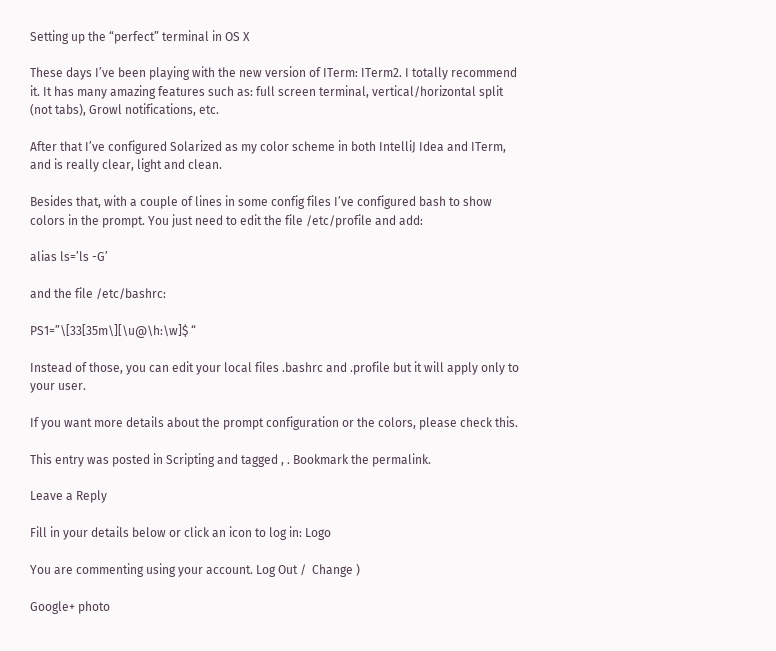Setting up the “perfect” terminal in OS X

These days I’ve been playing with the new version of ITerm: ITerm2. I totally recommend it. It has many amazing features such as: full screen terminal, vertical/horizontal split (not tabs), Growl notifications, etc.

After that I’ve configured Solarized as my color scheme in both IntelliJ Idea and ITerm, and is really clear, light and clean.

Besides that, with a couple of lines in some config files I’ve configured bash to show colors in the prompt. You just need to edit the file /etc/profile and add:

alias ls=’ls -G’

and the file /etc/bashrc:

PS1=”\[33[35m\][\u@\h:\w]$ “

Instead of those, you can edit your local files .bashrc and .profile but it will apply only to your user.

If you want more details about the prompt configuration or the colors, please check this.

This entry was posted in Scripting and tagged , . Bookmark the permalink.

Leave a Reply

Fill in your details below or click an icon to log in: Logo

You are commenting using your account. Log Out /  Change )

Google+ photo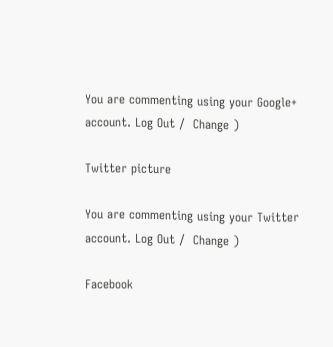You are commenting using your Google+ account. Log Out /  Change )

Twitter picture

You are commenting using your Twitter account. Log Out /  Change )

Facebook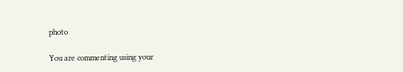photo

You are commenting using your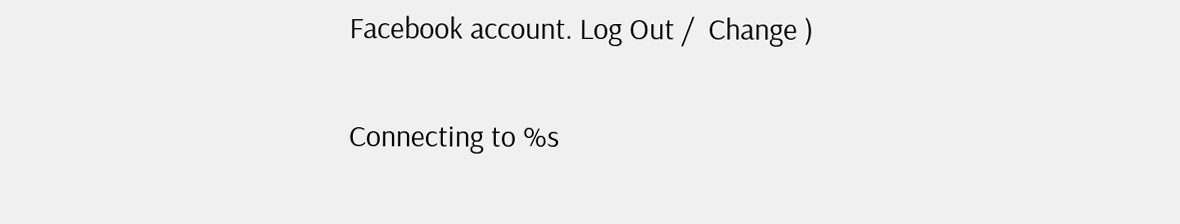Facebook account. Log Out /  Change )


Connecting to %s